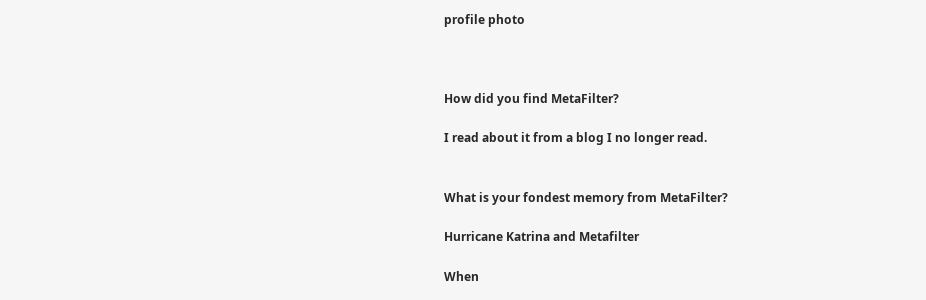profile photo



How did you find MetaFilter?

I read about it from a blog I no longer read.


What is your fondest memory from MetaFilter?

Hurricane Katrina and Metafilter

When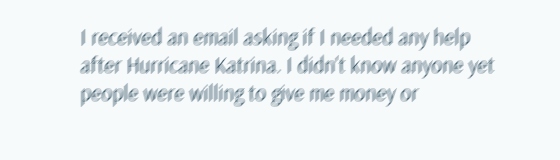I received an email asking if I needed any help after Hurricane Katrina. I didn't know anyone yet people were willing to give me money or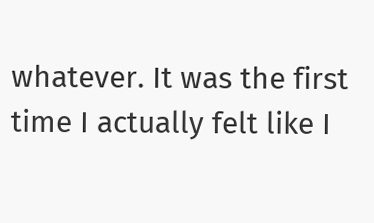whatever. It was the first time I actually felt like I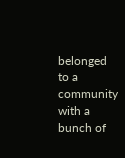belonged to a community with a bunch of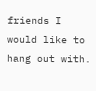friends I would like to hang out with.